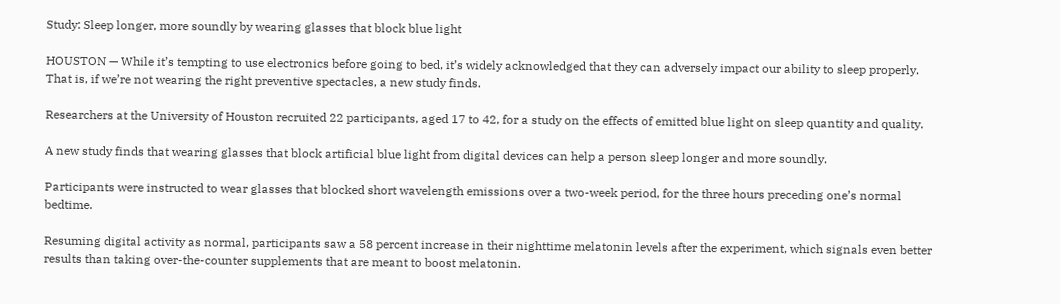Study: Sleep longer, more soundly by wearing glasses that block blue light

HOUSTON — While it’s tempting to use electronics before going to bed, it’s widely acknowledged that they can adversely impact our ability to sleep properly. That is, if we’re not wearing the right preventive spectacles, a new study finds.

Researchers at the University of Houston recruited 22 participants, aged 17 to 42, for a study on the effects of emitted blue light on sleep quantity and quality.

A new study finds that wearing glasses that block artificial blue light from digital devices can help a person sleep longer and more soundly.

Participants were instructed to wear glasses that blocked short wavelength emissions over a two-week period, for the three hours preceding one’s normal bedtime.

Resuming digital activity as normal, participants saw a 58 percent increase in their nighttime melatonin levels after the experiment, which signals even better results than taking over-the-counter supplements that are meant to boost melatonin.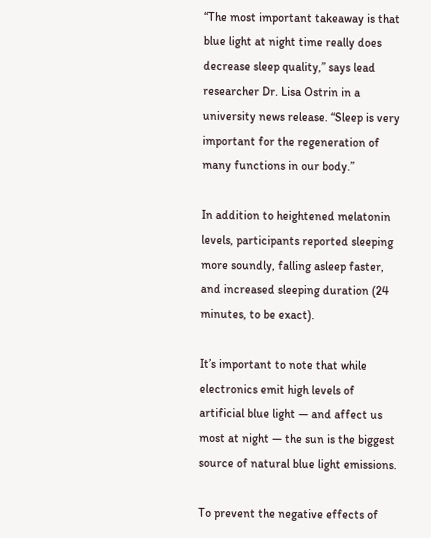“The most important takeaway is that blue light at night time really does decrease sleep quality,” says lead researcher Dr. Lisa Ostrin in a university news release. “Sleep is very important for the regeneration of many functions in our body.”

In addition to heightened melatonin levels, participants reported sleeping more soundly, falling asleep faster, and increased sleeping duration (24 minutes, to be exact).

It’s important to note that while electronics emit high levels of artificial blue light — and affect us most at night — the sun is the biggest source of natural blue light emissions.

To prevent the negative effects of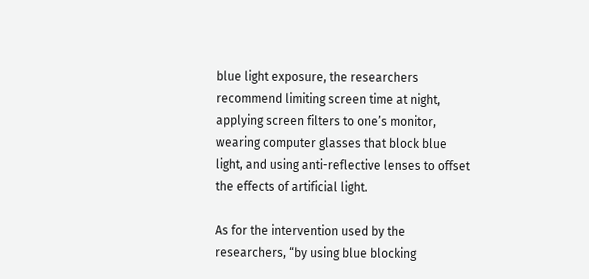blue light exposure, the researchers recommend limiting screen time at night, applying screen filters to one’s monitor, wearing computer glasses that block blue light, and using anti-reflective lenses to offset the effects of artificial light.

As for the intervention used by the researchers, “by using blue blocking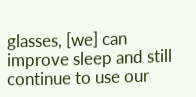glasses, [we] can improve sleep and still continue to use our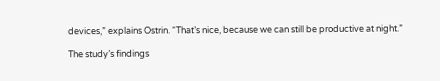devices,” explains Ostrin. “That’s nice, because we can still be productive at night.”

The study’s findings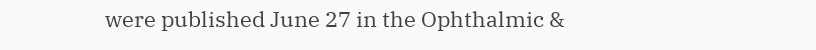were published June 27 in the Ophthalmic &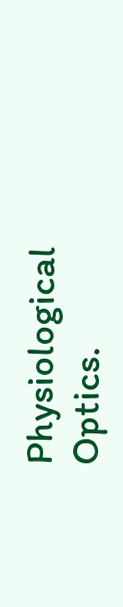Physiological Optics.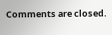Comments are closed.